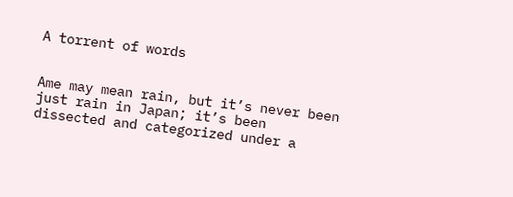A torrent of words


Ame may mean rain, but it’s never been just rain in Japan; it’s been dissected and categorized under a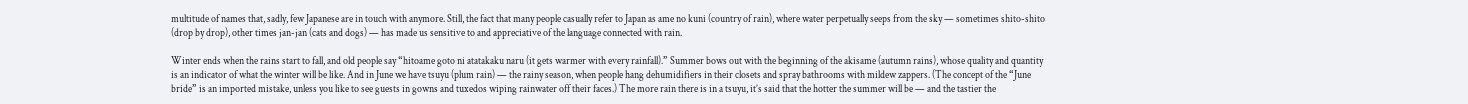multitude of names that, sadly, few Japanese are in touch with anymore. Still, the fact that many people casually refer to Japan as ame no kuni (country of rain), where water perpetually seeps from the sky — sometimes shito-shito (drop by drop), other times jan-jan (cats and dogs) — has made us sensitive to and appreciative of the language connected with rain.

Winter ends when the rains start to fall, and old people say “hitoame goto ni atatakaku naru (it gets warmer with every rainfall).” Summer bows out with the beginning of the akisame (autumn rains), whose quality and quantity is an indicator of what the winter will be like. And in June we have tsuyu (plum rain) — the rainy season, when people hang dehumidifiers in their closets and spray bathrooms with mildew zappers. (The concept of the “June bride” is an imported mistake, unless you like to see guests in gowns and tuxedos wiping rainwater off their faces.) The more rain there is in a tsuyu, it’s said that the hotter the summer will be — and the tastier the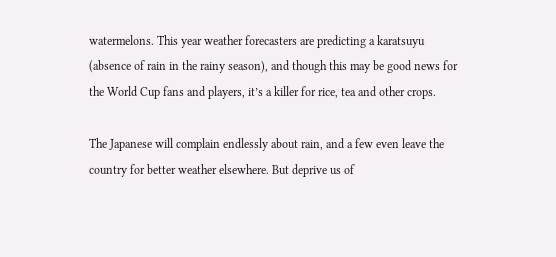watermelons. This year weather forecasters are predicting a karatsuyu (absence of rain in the rainy season), and though this may be good news for the World Cup fans and players, it’s a killer for rice, tea and other crops.

The Japanese will complain endlessly about rain, and a few even leave the country for better weather elsewhere. But deprive us of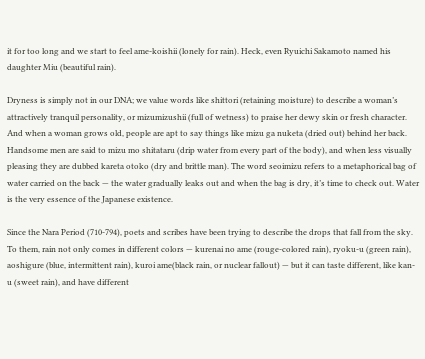it for too long and we start to feel ame-koishii (lonely for rain). Heck, even Ryuichi Sakamoto named his daughter Miu (beautiful rain).

Dryness is simply not in our DNA; we value words like shittori (retaining moisture) to describe a woman’s attractively tranquil personality, or mizumizushii (full of wetness) to praise her dewy skin or fresh character. And when a woman grows old, people are apt to say things like mizu ga nuketa (dried out) behind her back. Handsome men are said to mizu mo shitataru (drip water from every part of the body), and when less visually pleasing they are dubbed kareta otoko (dry and brittle man). The word seoimizu refers to a metaphorical bag of water carried on the back — the water gradually leaks out and when the bag is dry, it’s time to check out. Water is the very essence of the Japanese existence.

Since the Nara Period (710-794), poets and scribes have been trying to describe the drops that fall from the sky. To them, rain not only comes in different colors — kurenai no ame (rouge-colored rain), ryoku-u (green rain), aoshigure (blue, intermittent rain), kuroi ame(black rain, or nuclear fallout) — but it can taste different, like kan-u (sweet rain), and have different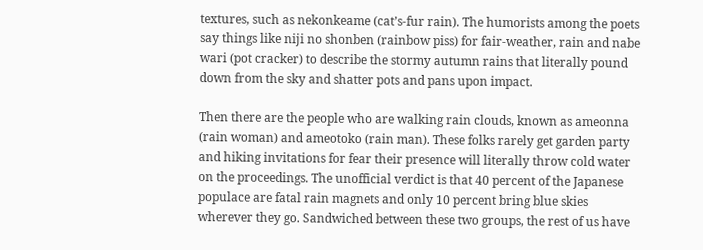textures, such as nekonkeame (cat’s-fur rain). The humorists among the poets say things like niji no shonben (rainbow piss) for fair-weather, rain and nabe wari (pot cracker) to describe the stormy autumn rains that literally pound down from the sky and shatter pots and pans upon impact.

Then there are the people who are walking rain clouds, known as ameonna (rain woman) and ameotoko (rain man). These folks rarely get garden party and hiking invitations for fear their presence will literally throw cold water on the proceedings. The unofficial verdict is that 40 percent of the Japanese populace are fatal rain magnets and only 10 percent bring blue skies wherever they go. Sandwiched between these two groups, the rest of us have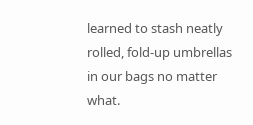learned to stash neatly rolled, fold-up umbrellas in our bags no matter what.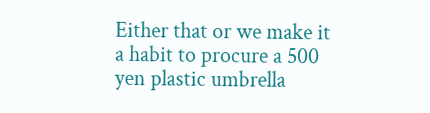Either that or we make it a habit to procure a 500 yen plastic umbrella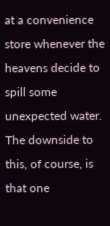at a convenience store whenever the heavens decide to spill some unexpected water. The downside to this, of course, is that one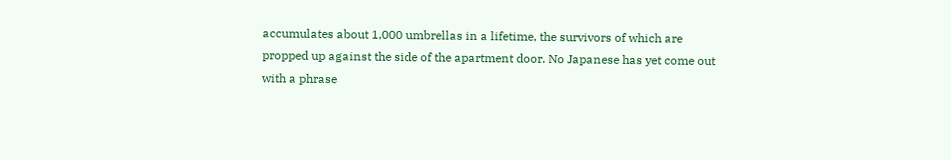accumulates about 1,000 umbrellas in a lifetime, the survivors of which are propped up against the side of the apartment door. No Japanese has yet come out with a phrase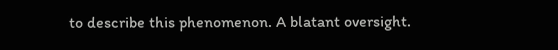to describe this phenomenon. A blatant oversight.